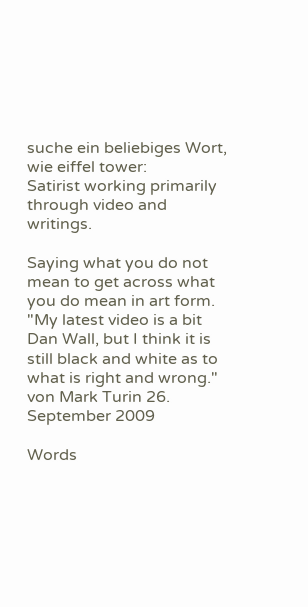suche ein beliebiges Wort, wie eiffel tower:
Satirist working primarily through video and writings.

Saying what you do not mean to get across what you do mean in art form.
"My latest video is a bit Dan Wall, but I think it is still black and white as to what is right and wrong."
von Mark Turin 26. September 2009

Words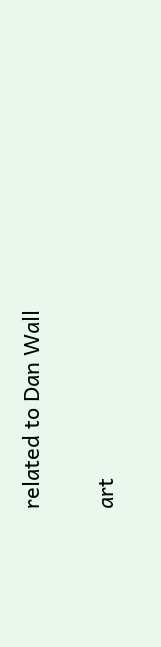related to Dan Wall

art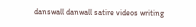danswall danwall satire videos writing